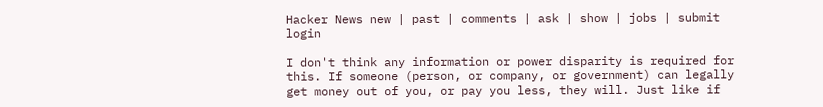Hacker News new | past | comments | ask | show | jobs | submit login

I don't think any information or power disparity is required for this. If someone (person, or company, or government) can legally get money out of you, or pay you less, they will. Just like if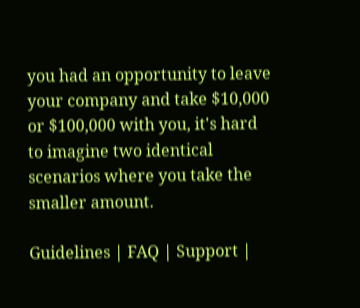you had an opportunity to leave your company and take $10,000 or $100,000 with you, it's hard to imagine two identical scenarios where you take the smaller amount.

Guidelines | FAQ | Support |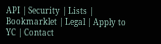API | Security | Lists | Bookmarklet | Legal | Apply to YC | Contact